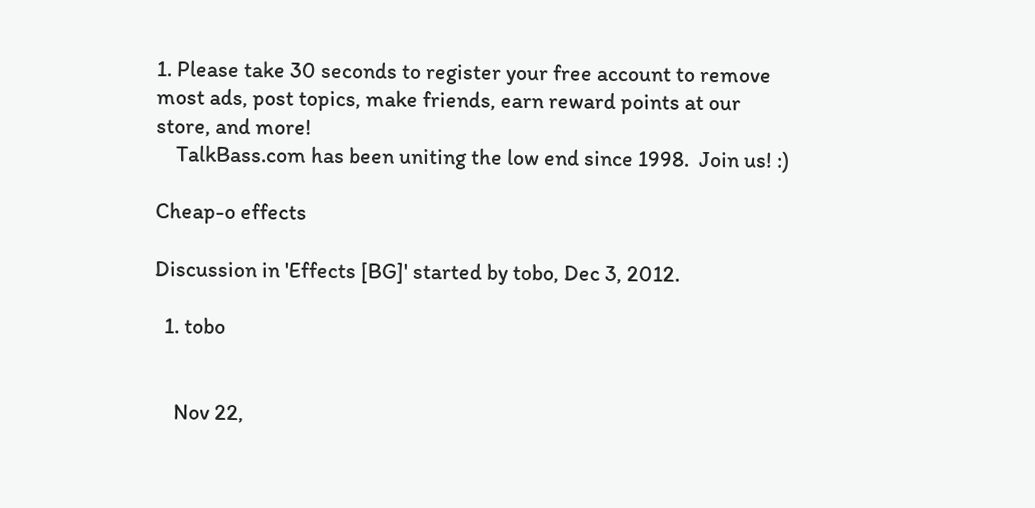1. Please take 30 seconds to register your free account to remove most ads, post topics, make friends, earn reward points at our store, and more!
    TalkBass.com has been uniting the low end since 1998.  Join us! :)

Cheap-o effects

Discussion in 'Effects [BG]' started by tobo, Dec 3, 2012.

  1. tobo


    Nov 22,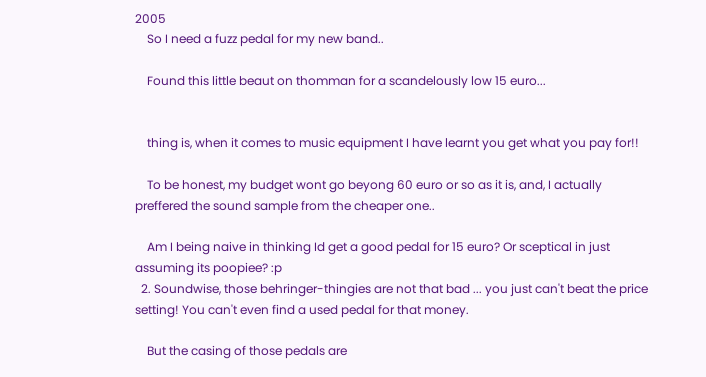2005
    So I need a fuzz pedal for my new band..

    Found this little beaut on thomman for a scandelously low 15 euro...


    thing is, when it comes to music equipment I have learnt you get what you pay for!!

    To be honest, my budget wont go beyong 60 euro or so as it is, and, I actually preffered the sound sample from the cheaper one..

    Am I being naive in thinking Id get a good pedal for 15 euro? Or sceptical in just assuming its poopiee? :p
  2. Soundwise, those behringer-thingies are not that bad ... you just can't beat the price setting! You can't even find a used pedal for that money.

    But the casing of those pedals are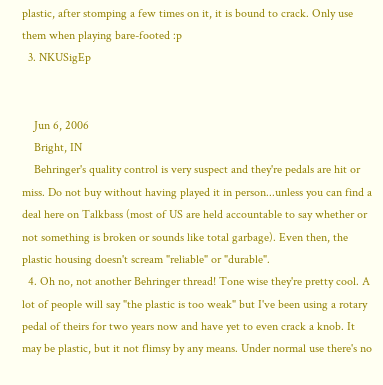plastic, after stomping a few times on it, it is bound to crack. Only use them when playing bare-footed :p
  3. NKUSigEp


    Jun 6, 2006
    Bright, IN
    Behringer's quality control is very suspect and they're pedals are hit or miss. Do not buy without having played it in person...unless you can find a deal here on Talkbass (most of US are held accountable to say whether or not something is broken or sounds like total garbage). Even then, the plastic housing doesn't scream "reliable" or "durable".
  4. Oh no, not another Behringer thread! Tone wise they're pretty cool. A lot of people will say "the plastic is too weak" but I've been using a rotary pedal of theirs for two years now and have yet to even crack a knob. It may be plastic, but it not flimsy by any means. Under normal use there's no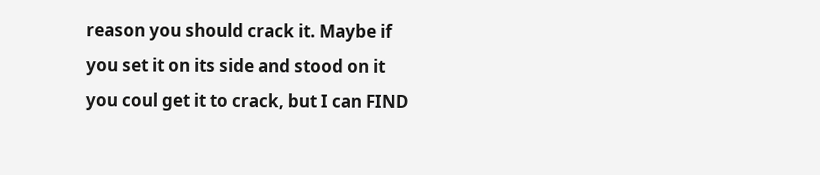reason you should crack it. Maybe if you set it on its side and stood on it you coul get it to crack, but I can FIND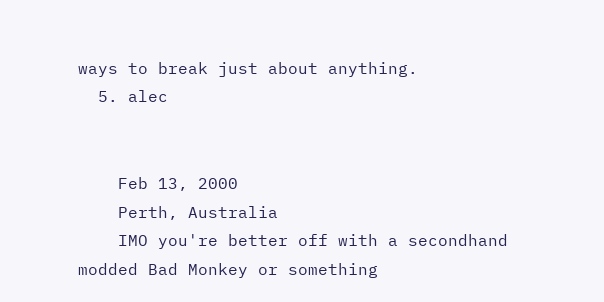ways to break just about anything.
  5. alec


    Feb 13, 2000
    Perth, Australia
    IMO you're better off with a secondhand modded Bad Monkey or something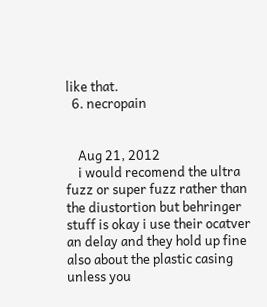like that.
  6. necropain


    Aug 21, 2012
    i would recomend the ultra fuzz or super fuzz rather than the diustortion but behringer stuff is okay i use their ocatver an delay and they hold up fine also about the plastic casing unless you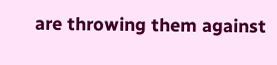are throwing them against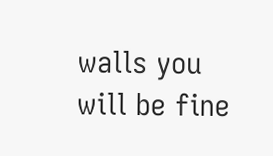walls you will be fine